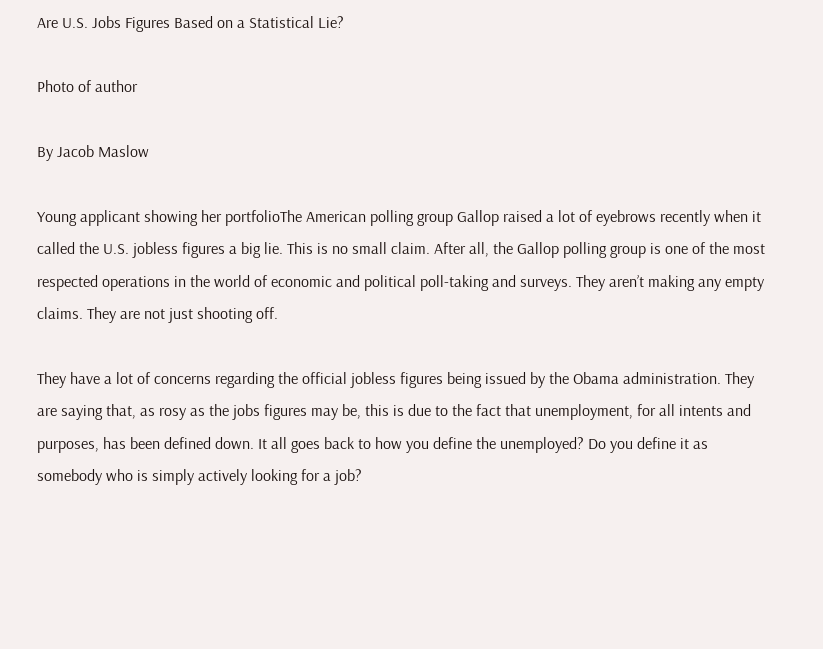Are U.S. Jobs Figures Based on a Statistical Lie?

Photo of author

By Jacob Maslow

Young applicant showing her portfolioThe American polling group Gallop raised a lot of eyebrows recently when it called the U.S. jobless figures a big lie. This is no small claim. After all, the Gallop polling group is one of the most respected operations in the world of economic and political poll-taking and surveys. They aren’t making any empty claims. They are not just shooting off.

They have a lot of concerns regarding the official jobless figures being issued by the Obama administration. They are saying that, as rosy as the jobs figures may be, this is due to the fact that unemployment, for all intents and purposes, has been defined down. It all goes back to how you define the unemployed? Do you define it as somebody who is simply actively looking for a job?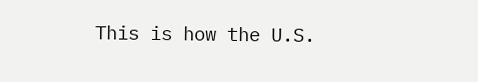This is how the U.S.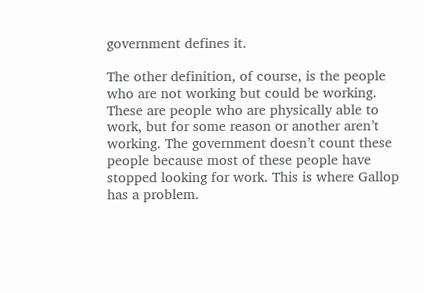government defines it.

The other definition, of course, is the people who are not working but could be working. These are people who are physically able to work, but for some reason or another aren’t working. The government doesn’t count these people because most of these people have stopped looking for work. This is where Gallop has a problem.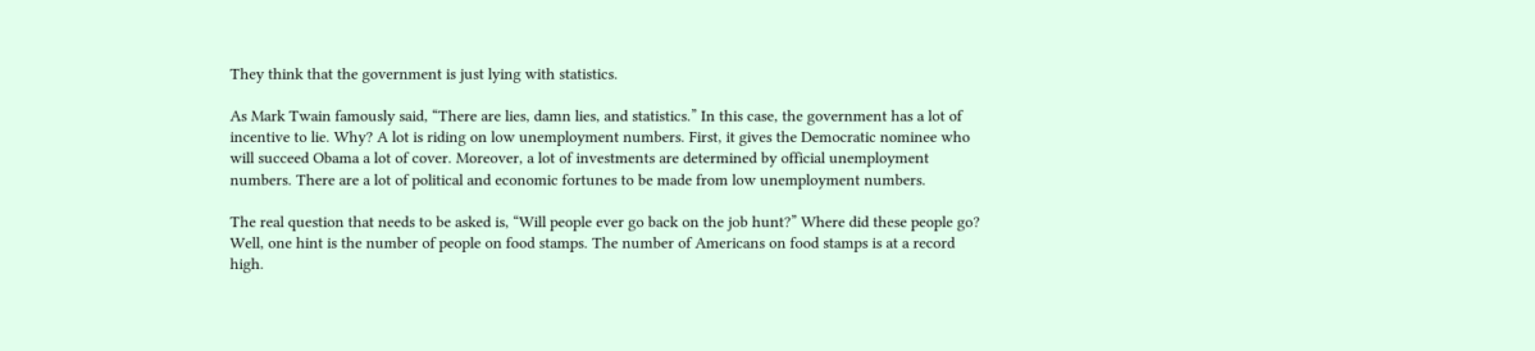They think that the government is just lying with statistics.

As Mark Twain famously said, “There are lies, damn lies, and statistics.” In this case, the government has a lot of incentive to lie. Why? A lot is riding on low unemployment numbers. First, it gives the Democratic nominee who will succeed Obama a lot of cover. Moreover, a lot of investments are determined by official unemployment numbers. There are a lot of political and economic fortunes to be made from low unemployment numbers.

The real question that needs to be asked is, “Will people ever go back on the job hunt?” Where did these people go? Well, one hint is the number of people on food stamps. The number of Americans on food stamps is at a record high.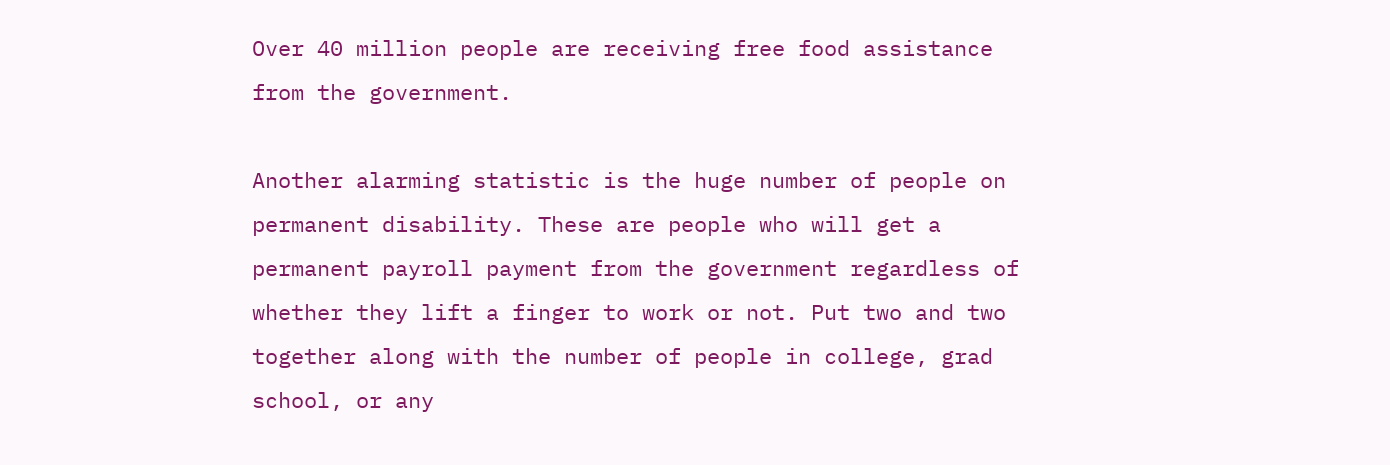Over 40 million people are receiving free food assistance from the government.

Another alarming statistic is the huge number of people on permanent disability. These are people who will get a permanent payroll payment from the government regardless of whether they lift a finger to work or not. Put two and two together along with the number of people in college, grad school, or any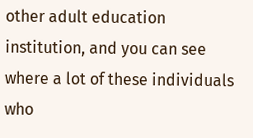other adult education institution, and you can see where a lot of these individuals who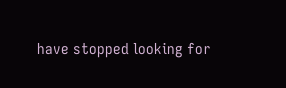have stopped looking for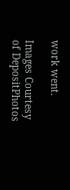work went.

Images Courtesy of DepositPhotos